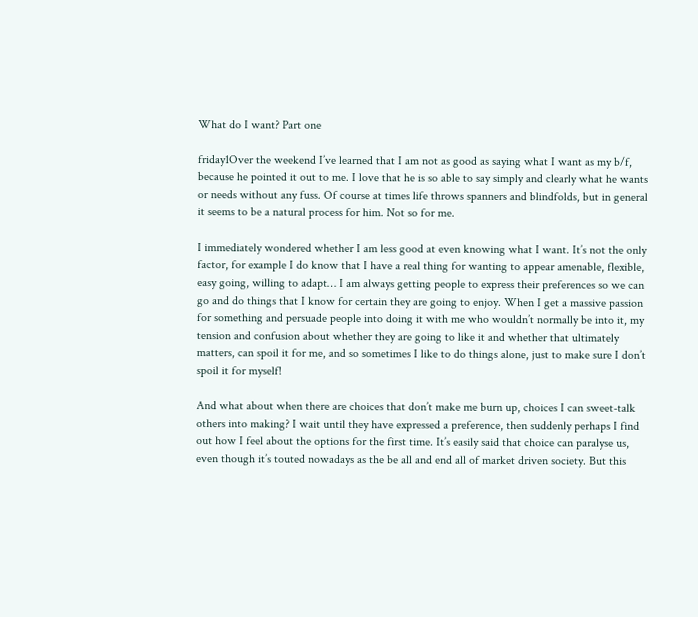What do I want? Part one

friday1Over the weekend I’ve learned that I am not as good as saying what I want as my b/f, because he pointed it out to me. I love that he is so able to say simply and clearly what he wants or needs without any fuss. Of course at times life throws spanners and blindfolds, but in general it seems to be a natural process for him. Not so for me.

I immediately wondered whether I am less good at even knowing what I want. It’s not the only factor, for example I do know that I have a real thing for wanting to appear amenable, flexible, easy going, willing to adapt… I am always getting people to express their preferences so we can go and do things that I know for certain they are going to enjoy. When I get a massive passion for something and persuade people into doing it with me who wouldn’t normally be into it, my tension and confusion about whether they are going to like it and whether that ultimately matters, can spoil it for me, and so sometimes I like to do things alone, just to make sure I don’t spoil it for myself!

And what about when there are choices that don’t make me burn up, choices I can sweet-talk others into making? I wait until they have expressed a preference, then suddenly perhaps I find out how I feel about the options for the first time. It’s easily said that choice can paralyse us, even though it’s touted nowadays as the be all and end all of market driven society. But this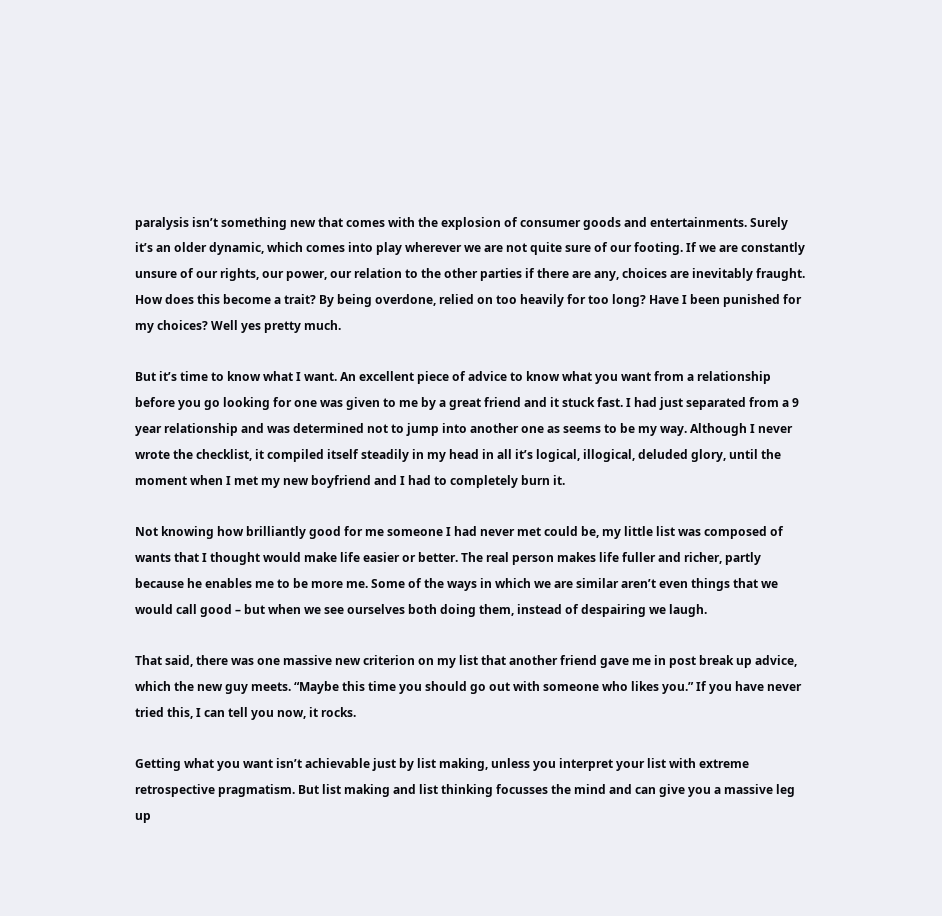paralysis isn’t something new that comes with the explosion of consumer goods and entertainments. Surely it’s an older dynamic, which comes into play wherever we are not quite sure of our footing. If we are constantly unsure of our rights, our power, our relation to the other parties if there are any, choices are inevitably fraught. How does this become a trait? By being overdone, relied on too heavily for too long? Have I been punished for my choices? Well yes pretty much.

But it’s time to know what I want. An excellent piece of advice to know what you want from a relationship before you go looking for one was given to me by a great friend and it stuck fast. I had just separated from a 9 year relationship and was determined not to jump into another one as seems to be my way. Although I never wrote the checklist, it compiled itself steadily in my head in all it’s logical, illogical, deluded glory, until the moment when I met my new boyfriend and I had to completely burn it.

Not knowing how brilliantly good for me someone I had never met could be, my little list was composed of wants that I thought would make life easier or better. The real person makes life fuller and richer, partly because he enables me to be more me. Some of the ways in which we are similar aren’t even things that we would call good – but when we see ourselves both doing them, instead of despairing we laugh.

That said, there was one massive new criterion on my list that another friend gave me in post break up advice, which the new guy meets. “Maybe this time you should go out with someone who likes you.” If you have never tried this, I can tell you now, it rocks.

Getting what you want isn’t achievable just by list making, unless you interpret your list with extreme retrospective pragmatism. But list making and list thinking focusses the mind and can give you a massive leg up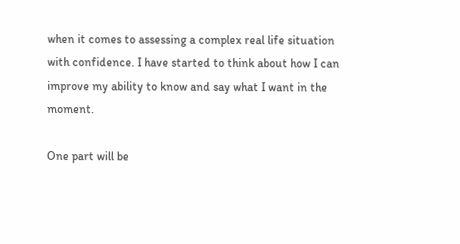when it comes to assessing a complex real life situation with confidence. I have started to think about how I can improve my ability to know and say what I want in the moment.

One part will be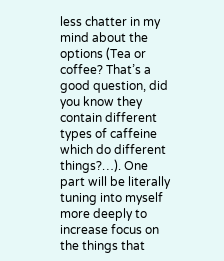less chatter in my mind about the options (Tea or coffee? That’s a good question, did you know they contain different types of caffeine which do different things?…). One part will be literally tuning into myself more deeply to increase focus on the things that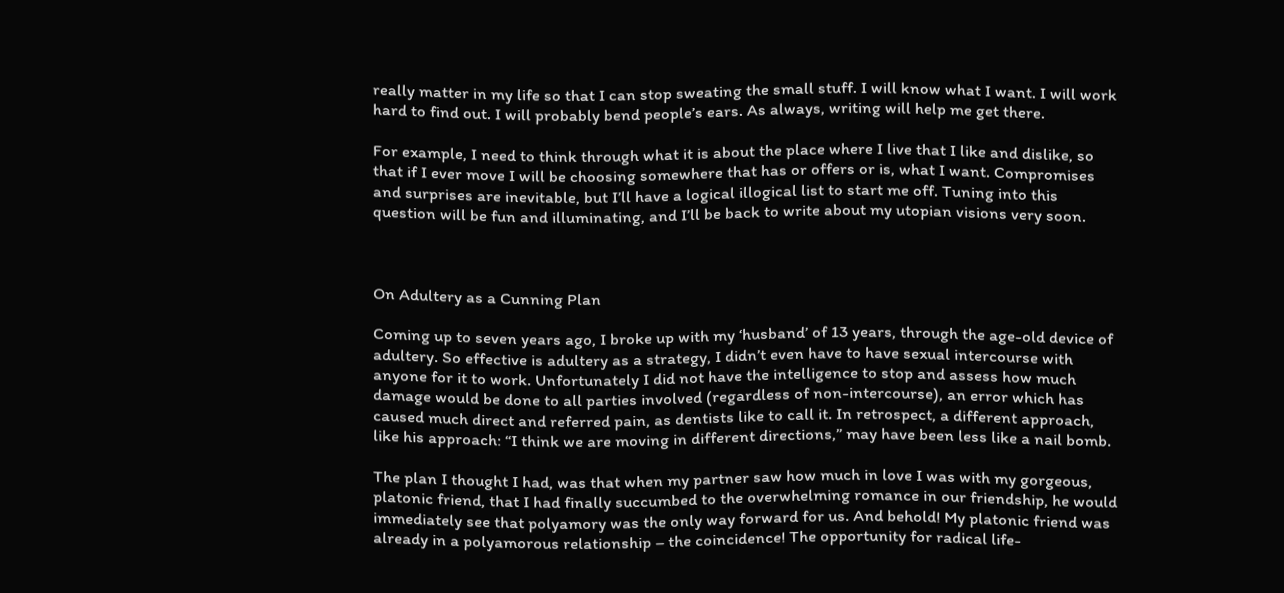really matter in my life so that I can stop sweating the small stuff. I will know what I want. I will work hard to find out. I will probably bend people’s ears. As always, writing will help me get there.

For example, I need to think through what it is about the place where I live that I like and dislike, so that if I ever move I will be choosing somewhere that has or offers or is, what I want. Compromises and surprises are inevitable, but I’ll have a logical illogical list to start me off. Tuning into this question will be fun and illuminating, and I’ll be back to write about my utopian visions very soon.



On Adultery as a Cunning Plan

Coming up to seven years ago, I broke up with my ‘husband’ of 13 years, through the age-old device of adultery. So effective is adultery as a strategy, I didn’t even have to have sexual intercourse with anyone for it to work. Unfortunately I did not have the intelligence to stop and assess how much damage would be done to all parties involved (regardless of non-intercourse), an error which has caused much direct and referred pain, as dentists like to call it. In retrospect, a different approach, like his approach: “I think we are moving in different directions,” may have been less like a nail bomb.

The plan I thought I had, was that when my partner saw how much in love I was with my gorgeous, platonic friend, that I had finally succumbed to the overwhelming romance in our friendship, he would immediately see that polyamory was the only way forward for us. And behold! My platonic friend was already in a polyamorous relationship – the coincidence! The opportunity for radical life-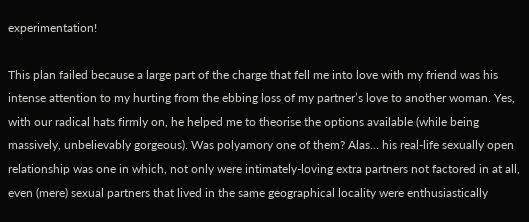experimentation!

This plan failed because a large part of the charge that fell me into love with my friend was his intense attention to my hurting from the ebbing loss of my partner’s love to another woman. Yes, with our radical hats firmly on, he helped me to theorise the options available (while being massively, unbelievably gorgeous). Was polyamory one of them? Alas… his real-life sexually open relationship was one in which, not only were intimately-loving extra partners not factored in at all, even (mere) sexual partners that lived in the same geographical locality were enthusiastically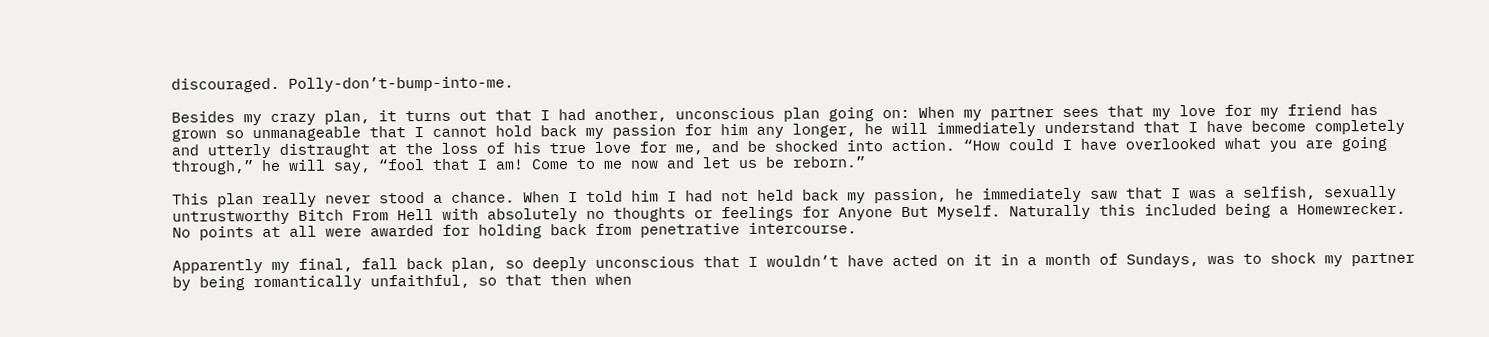discouraged. Polly-don’t-bump-into-me.

Besides my crazy plan, it turns out that I had another, unconscious plan going on: When my partner sees that my love for my friend has grown so unmanageable that I cannot hold back my passion for him any longer, he will immediately understand that I have become completely and utterly distraught at the loss of his true love for me, and be shocked into action. “How could I have overlooked what you are going through,” he will say, “fool that I am! Come to me now and let us be reborn.”

This plan really never stood a chance. When I told him I had not held back my passion, he immediately saw that I was a selfish, sexually untrustworthy Bitch From Hell with absolutely no thoughts or feelings for Anyone But Myself. Naturally this included being a Homewrecker. No points at all were awarded for holding back from penetrative intercourse.

Apparently my final, fall back plan, so deeply unconscious that I wouldn’t have acted on it in a month of Sundays, was to shock my partner by being romantically unfaithful, so that then when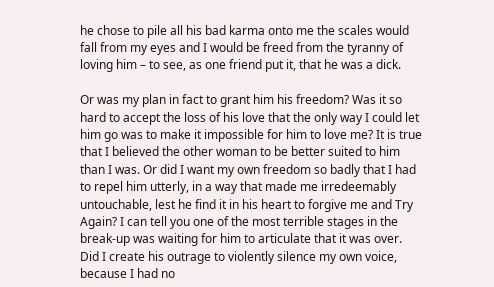he chose to pile all his bad karma onto me the scales would fall from my eyes and I would be freed from the tyranny of loving him – to see, as one friend put it, that he was a dick.

Or was my plan in fact to grant him his freedom? Was it so hard to accept the loss of his love that the only way I could let him go was to make it impossible for him to love me? It is true that I believed the other woman to be better suited to him than I was. Or did I want my own freedom so badly that I had to repel him utterly, in a way that made me irredeemably untouchable, lest he find it in his heart to forgive me and Try Again? I can tell you one of the most terrible stages in the break-up was waiting for him to articulate that it was over. Did I create his outrage to violently silence my own voice, because I had no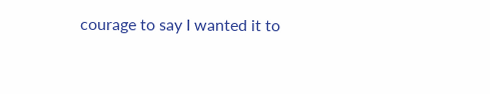courage to say I wanted it to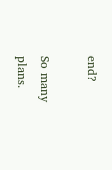end?

So many plans.